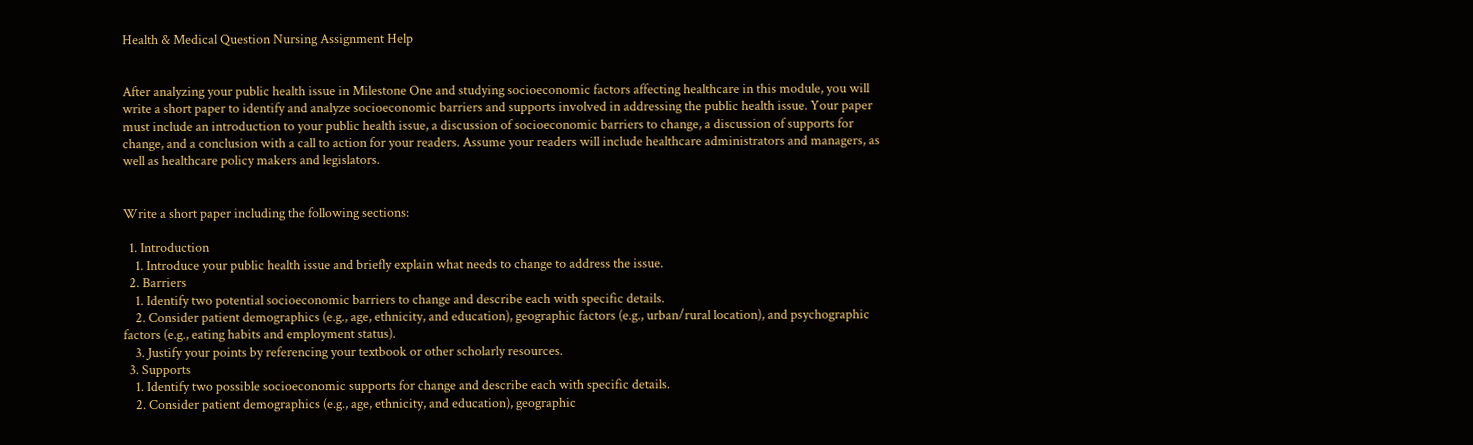Health & Medical Question Nursing Assignment Help


After analyzing your public health issue in Milestone One and studying socioeconomic factors affecting healthcare in this module, you will write a short paper to identify and analyze socioeconomic barriers and supports involved in addressing the public health issue. Your paper must include an introduction to your public health issue, a discussion of socioeconomic barriers to change, a discussion of supports for change, and a conclusion with a call to action for your readers. Assume your readers will include healthcare administrators and managers, as well as healthcare policy makers and legislators.


Write a short paper including the following sections:

  1. Introduction
    1. Introduce your public health issue and briefly explain what needs to change to address the issue.
  2. Barriers
    1. Identify two potential socioeconomic barriers to change and describe each with specific details.
    2. Consider patient demographics (e.g., age, ethnicity, and education), geographic factors (e.g., urban/rural location), and psychographic factors (e.g., eating habits and employment status).
    3. Justify your points by referencing your textbook or other scholarly resources.
  3. Supports
    1. Identify two possible socioeconomic supports for change and describe each with specific details.
    2. Consider patient demographics (e.g., age, ethnicity, and education), geographic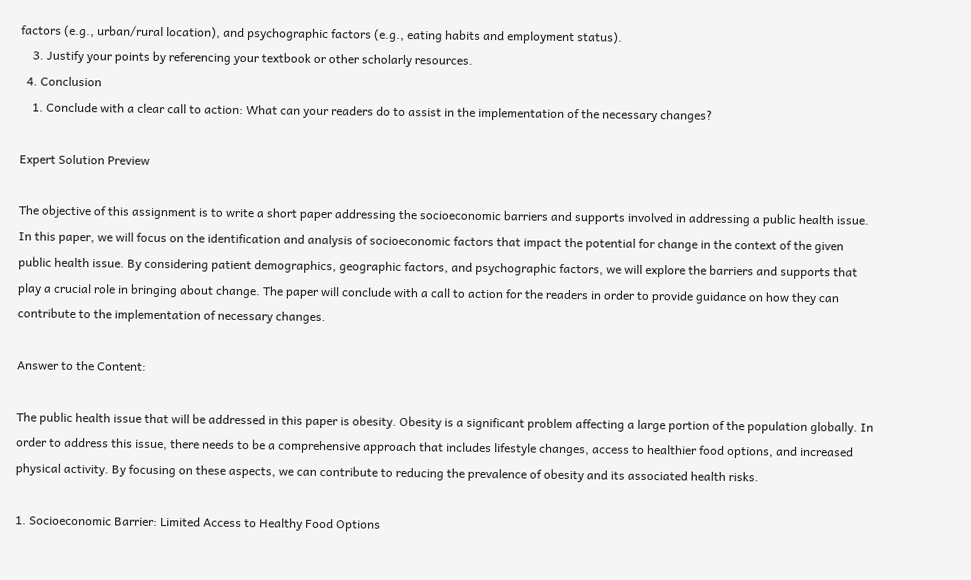factors (e.g., urban/rural location), and psychographic factors (e.g., eating habits and employment status).
    3. Justify your points by referencing your textbook or other scholarly resources.
  4. Conclusion
    1. Conclude with a clear call to action: What can your readers do to assist in the implementation of the necessary changes?

Expert Solution Preview

The objective of this assignment is to write a short paper addressing the socioeconomic barriers and supports involved in addressing a public health issue. In this paper, we will focus on the identification and analysis of socioeconomic factors that impact the potential for change in the context of the given public health issue. By considering patient demographics, geographic factors, and psychographic factors, we will explore the barriers and supports that play a crucial role in bringing about change. The paper will conclude with a call to action for the readers in order to provide guidance on how they can contribute to the implementation of necessary changes.

Answer to the Content:

The public health issue that will be addressed in this paper is obesity. Obesity is a significant problem affecting a large portion of the population globally. In order to address this issue, there needs to be a comprehensive approach that includes lifestyle changes, access to healthier food options, and increased physical activity. By focusing on these aspects, we can contribute to reducing the prevalence of obesity and its associated health risks.

1. Socioeconomic Barrier: Limited Access to Healthy Food Options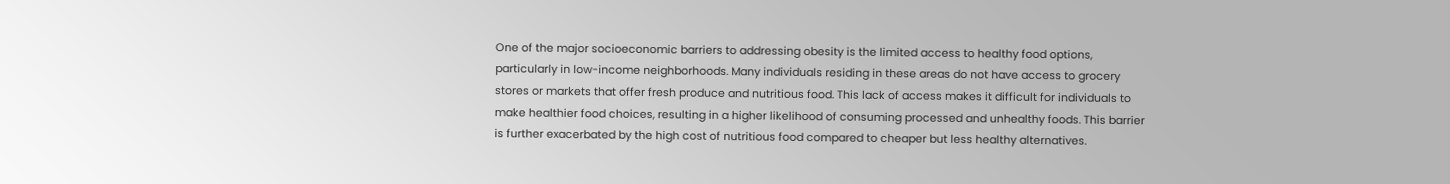One of the major socioeconomic barriers to addressing obesity is the limited access to healthy food options, particularly in low-income neighborhoods. Many individuals residing in these areas do not have access to grocery stores or markets that offer fresh produce and nutritious food. This lack of access makes it difficult for individuals to make healthier food choices, resulting in a higher likelihood of consuming processed and unhealthy foods. This barrier is further exacerbated by the high cost of nutritious food compared to cheaper but less healthy alternatives.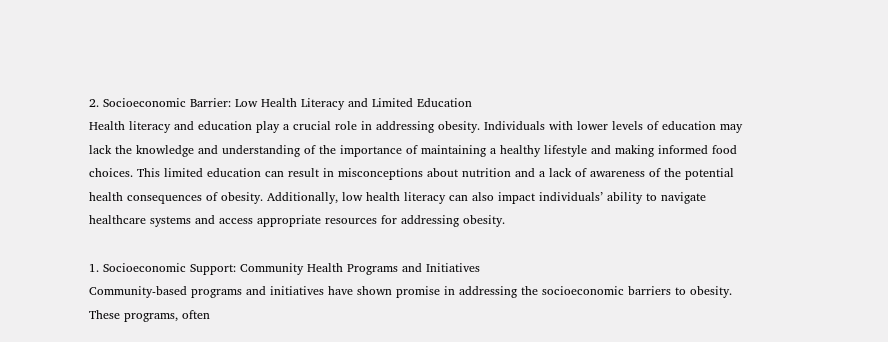2. Socioeconomic Barrier: Low Health Literacy and Limited Education
Health literacy and education play a crucial role in addressing obesity. Individuals with lower levels of education may lack the knowledge and understanding of the importance of maintaining a healthy lifestyle and making informed food choices. This limited education can result in misconceptions about nutrition and a lack of awareness of the potential health consequences of obesity. Additionally, low health literacy can also impact individuals’ ability to navigate healthcare systems and access appropriate resources for addressing obesity.

1. Socioeconomic Support: Community Health Programs and Initiatives
Community-based programs and initiatives have shown promise in addressing the socioeconomic barriers to obesity. These programs, often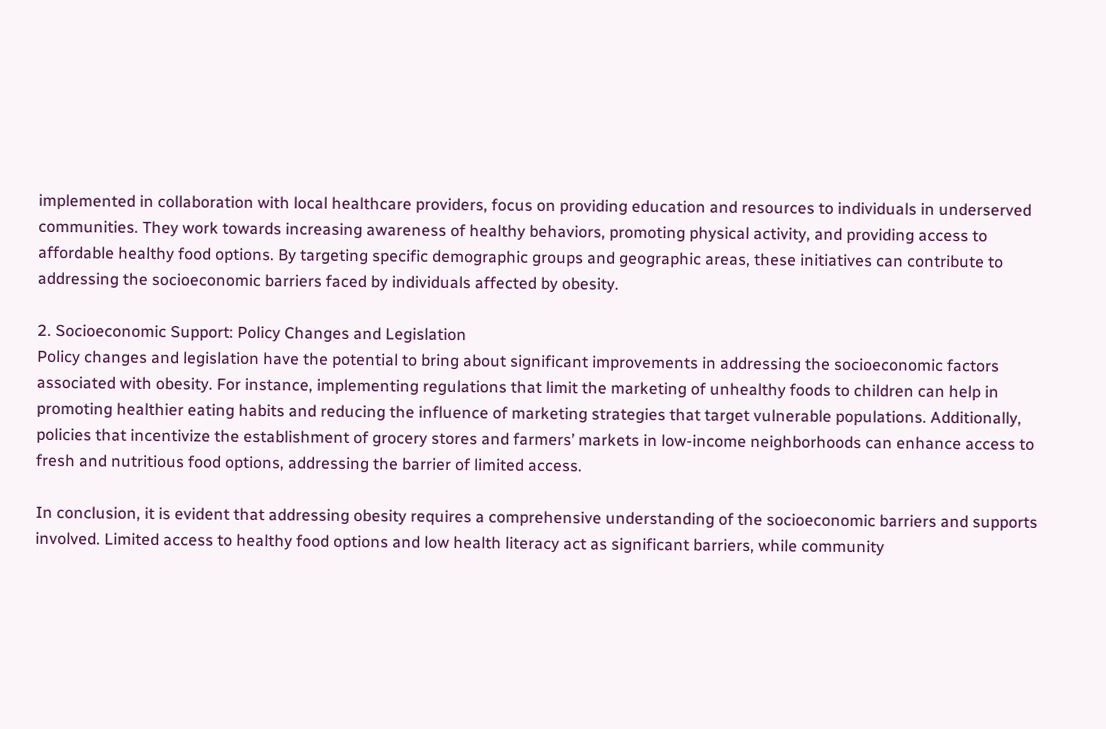implemented in collaboration with local healthcare providers, focus on providing education and resources to individuals in underserved communities. They work towards increasing awareness of healthy behaviors, promoting physical activity, and providing access to affordable healthy food options. By targeting specific demographic groups and geographic areas, these initiatives can contribute to addressing the socioeconomic barriers faced by individuals affected by obesity.

2. Socioeconomic Support: Policy Changes and Legislation
Policy changes and legislation have the potential to bring about significant improvements in addressing the socioeconomic factors associated with obesity. For instance, implementing regulations that limit the marketing of unhealthy foods to children can help in promoting healthier eating habits and reducing the influence of marketing strategies that target vulnerable populations. Additionally, policies that incentivize the establishment of grocery stores and farmers’ markets in low-income neighborhoods can enhance access to fresh and nutritious food options, addressing the barrier of limited access.

In conclusion, it is evident that addressing obesity requires a comprehensive understanding of the socioeconomic barriers and supports involved. Limited access to healthy food options and low health literacy act as significant barriers, while community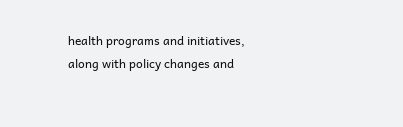health programs and initiatives, along with policy changes and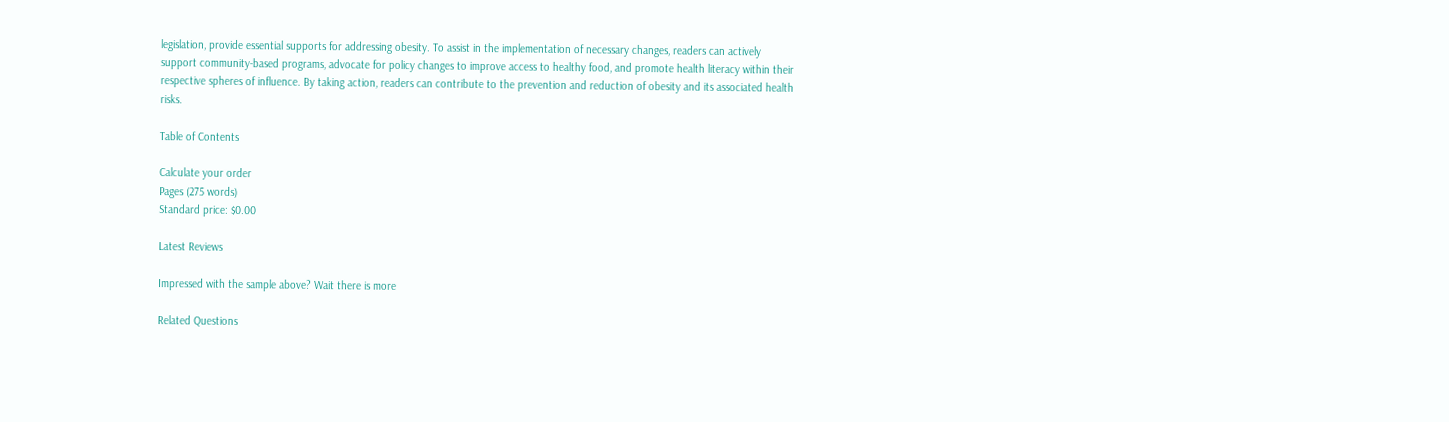legislation, provide essential supports for addressing obesity. To assist in the implementation of necessary changes, readers can actively support community-based programs, advocate for policy changes to improve access to healthy food, and promote health literacy within their respective spheres of influence. By taking action, readers can contribute to the prevention and reduction of obesity and its associated health risks.

Table of Contents

Calculate your order
Pages (275 words)
Standard price: $0.00

Latest Reviews

Impressed with the sample above? Wait there is more

Related Questions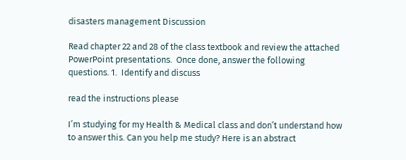disasters management Discussion

Read chapter 22 and 28 of the class textbook and review the attached PowerPoint presentations.  Once done, answer the following questions. 1.  Identify and discuss

read the instructions please

I’m studying for my Health & Medical class and don’t understand how to answer this. Can you help me study? Here is an abstract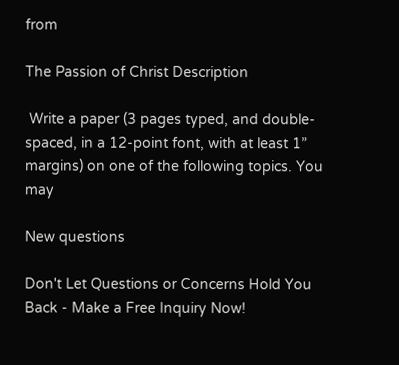from

The Passion of Christ Description

 Write a paper (3 pages typed, and double-spaced, in a 12-point font, with at least 1” margins) on one of the following topics. You may

New questions

Don't Let Questions or Concerns Hold You Back - Make a Free Inquiry Now!